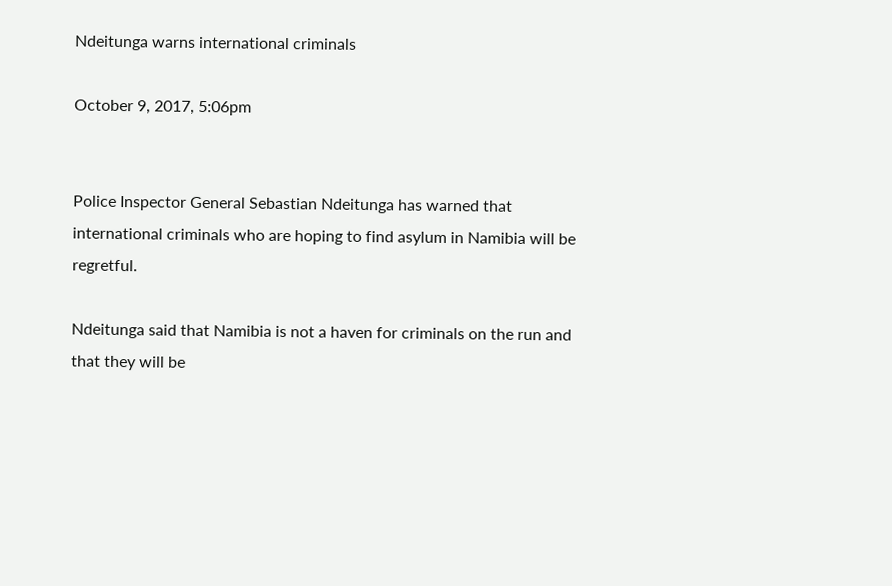Ndeitunga warns international criminals

October 9, 2017, 5:06pm


Police Inspector General Sebastian Ndeitunga has warned that international criminals who are hoping to find asylum in Namibia will be regretful.

Ndeitunga said that Namibia is not a haven for criminals on the run and that they will be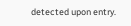detected upon entry.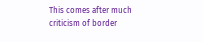This comes after much criticism of border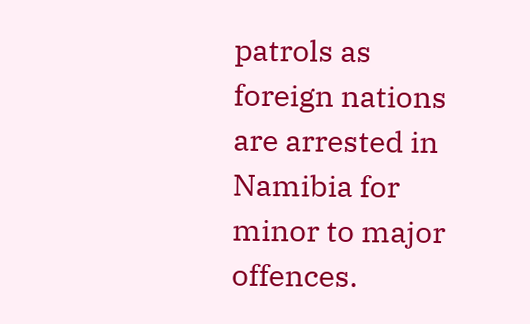patrols as foreign nations are arrested in Namibia for minor to major offences.